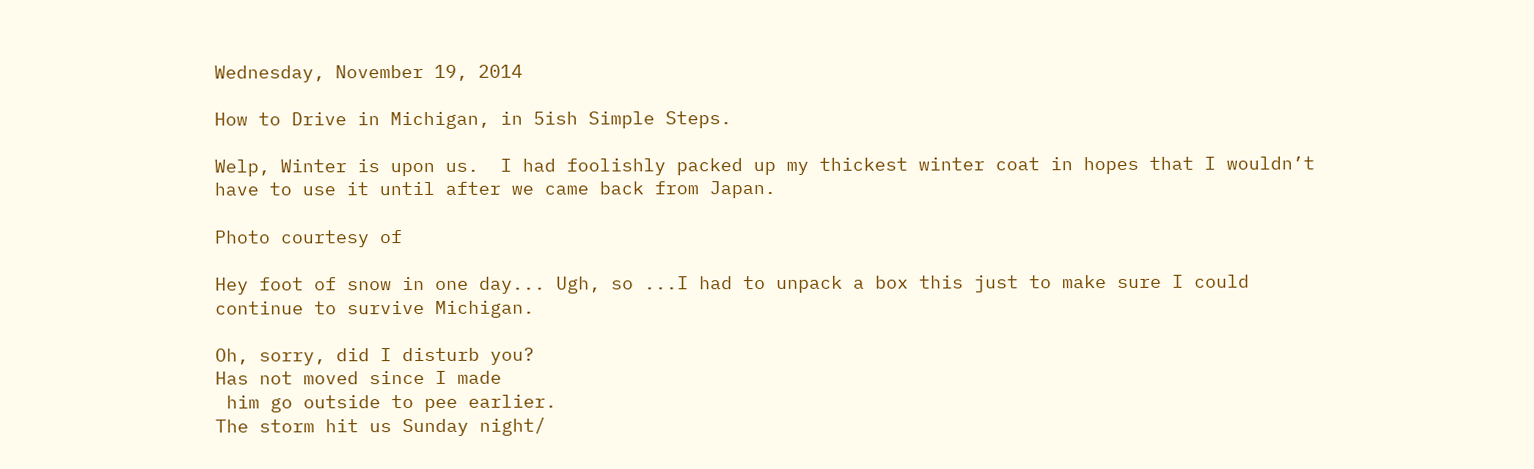Wednesday, November 19, 2014

How to Drive in Michigan, in 5ish Simple Steps.

Welp, Winter is upon us.  I had foolishly packed up my thickest winter coat in hopes that I wouldn’t have to use it until after we came back from Japan.

Photo courtesy of

Hey foot of snow in one day... Ugh, so ...I had to unpack a box this just to make sure I could continue to survive Michigan.

Oh, sorry, did I disturb you?
Has not moved since I made
 him go outside to pee earlier.
The storm hit us Sunday night/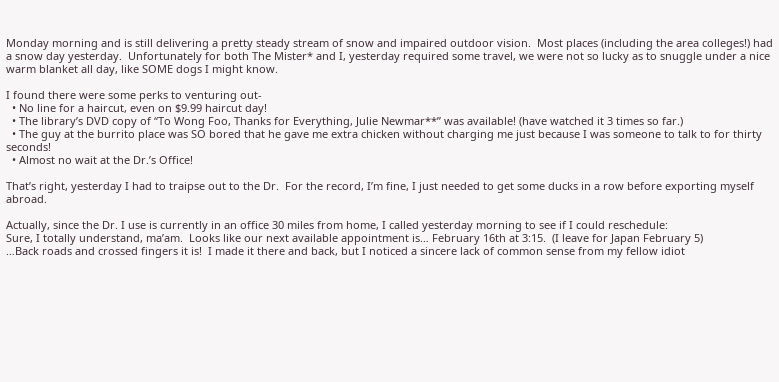Monday morning and is still delivering a pretty steady stream of snow and impaired outdoor vision.  Most places (including the area colleges!) had a snow day yesterday.  Unfortunately for both The Mister* and I, yesterday required some travel, we were not so lucky as to snuggle under a nice warm blanket all day, like SOME dogs I might know.

I found there were some perks to venturing out-
  • No line for a haircut, even on $9.99 haircut day!
  • The library’s DVD copy of “To Wong Foo, Thanks for Everything, Julie Newmar**” was available! (have watched it 3 times so far.)
  • The guy at the burrito place was SO bored that he gave me extra chicken without charging me just because I was someone to talk to for thirty seconds!
  • Almost no wait at the Dr.’s Office!

That’s right, yesterday I had to traipse out to the Dr.  For the record, I’m fine, I just needed to get some ducks in a row before exporting myself abroad.

Actually, since the Dr. I use is currently in an office 30 miles from home, I called yesterday morning to see if I could reschedule:
Sure, I totally understand, ma’am.  Looks like our next available appointment is… February 16th at 3:15.  (I leave for Japan February 5)
…Back roads and crossed fingers it is!  I made it there and back, but I noticed a sincere lack of common sense from my fellow idiot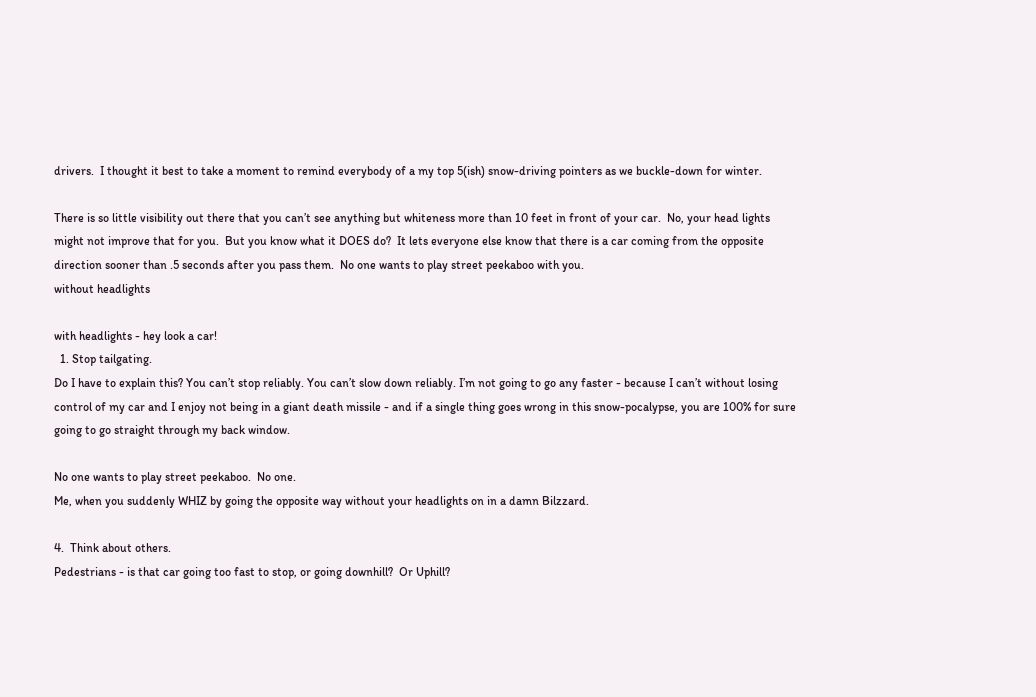drivers.  I thought it best to take a moment to remind everybody of a my top 5(ish) snow-driving pointers as we buckle-down for winter.

There is so little visibility out there that you can’t see anything but whiteness more than 10 feet in front of your car.  No, your head lights might not improve that for you.  But you know what it DOES do?  It lets everyone else know that there is a car coming from the opposite direction sooner than .5 seconds after you pass them.  No one wants to play street peekaboo with you.
without headlights

with headlights - hey look a car!
  1. Stop tailgating.
Do I have to explain this? You can’t stop reliably. You can’t slow down reliably. I’m not going to go any faster - because I can’t without losing control of my car and I enjoy not being in a giant death missile - and if a single thing goes wrong in this snow-pocalypse, you are 100% for sure going to go straight through my back window.

No one wants to play street peekaboo.  No one.
Me, when you suddenly WHIZ by going the opposite way without your headlights on in a damn Bilzzard.

4.  Think about others.
Pedestrians - is that car going too fast to stop, or going downhill?  Or Uphill?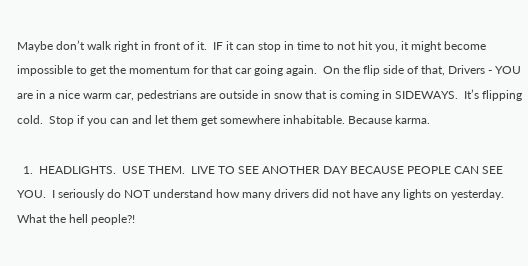Maybe don’t walk right in front of it.  IF it can stop in time to not hit you, it might become impossible to get the momentum for that car going again.  On the flip side of that, Drivers - YOU are in a nice warm car, pedestrians are outside in snow that is coming in SIDEWAYS.  It’s flipping cold.  Stop if you can and let them get somewhere inhabitable. Because karma.

  1.  HEADLIGHTS.  USE THEM.  LIVE TO SEE ANOTHER DAY BECAUSE PEOPLE CAN SEE YOU.  I seriously do NOT understand how many drivers did not have any lights on yesterday.  What the hell people?!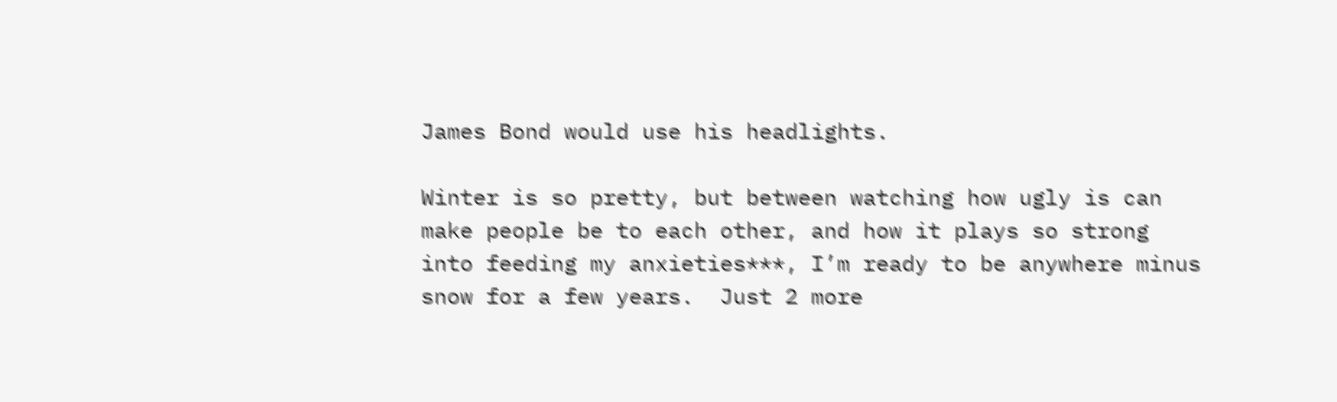James Bond would use his headlights.

Winter is so pretty, but between watching how ugly is can make people be to each other, and how it plays so strong into feeding my anxieties***, I’m ready to be anywhere minus snow for a few years.  Just 2 more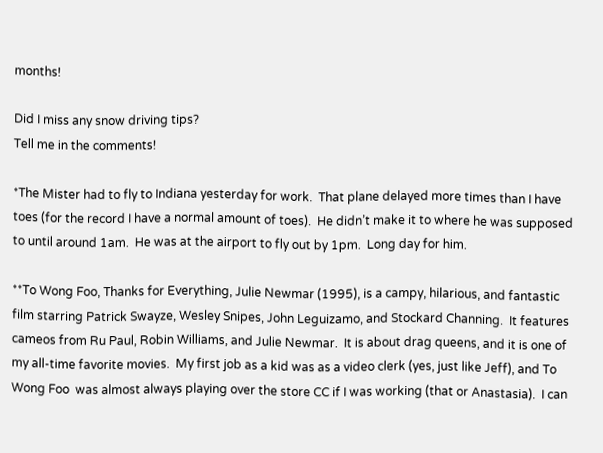months!

Did I miss any snow driving tips?
Tell me in the comments!

*The Mister had to fly to Indiana yesterday for work.  That plane delayed more times than I have toes (for the record I have a normal amount of toes).  He didn’t make it to where he was supposed to until around 1am.  He was at the airport to fly out by 1pm.  Long day for him.

**To Wong Foo, Thanks for Everything, Julie Newmar (1995), is a campy, hilarious, and fantastic film starring Patrick Swayze, Wesley Snipes, John Leguizamo, and Stockard Channing.  It features cameos from Ru Paul, Robin Williams, and Julie Newmar.  It is about drag queens, and it is one of my all-time favorite movies.  My first job as a kid was as a video clerk (yes, just like Jeff), and To Wong Foo  was almost always playing over the store CC if I was working (that or Anastasia).  I can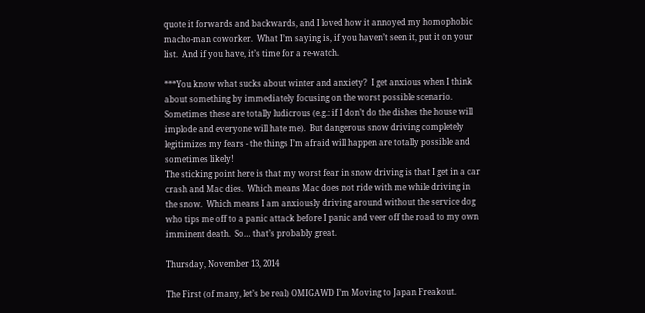quote it forwards and backwards, and I loved how it annoyed my homophobic macho-man coworker.  What I’m saying is, if you haven’t seen it, put it on your list.  And if you have, it’s time for a re-watch.

***You know what sucks about winter and anxiety?  I get anxious when I think about something by immediately focusing on the worst possible scenario.  Sometimes these are totally ludicrous (e.g.: if I don’t do the dishes the house will implode and everyone will hate me).  But dangerous snow driving completely legitimizes my fears - the things I’m afraid will happen are totally possible and sometimes likely!
The sticking point here is that my worst fear in snow driving is that I get in a car crash and Mac dies.  Which means Mac does not ride with me while driving in the snow.  Which means I am anxiously driving around without the service dog who tips me off to a panic attack before I panic and veer off the road to my own imminent death.  So… that’s probably great.

Thursday, November 13, 2014

The First (of many, let’s be real) OMIGAWD I’m Moving to Japan Freakout.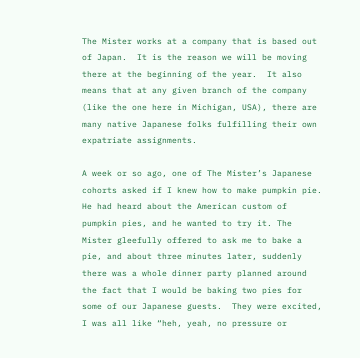The Mister works at a company that is based out of Japan.  It is the reason we will be moving there at the beginning of the year.  It also means that at any given branch of the company (like the one here in Michigan, USA), there are many native Japanese folks fulfilling their own expatriate assignments.

A week or so ago, one of The Mister’s Japanese cohorts asked if I knew how to make pumpkin pie. He had heard about the American custom of pumpkin pies, and he wanted to try it. The Mister gleefully offered to ask me to bake a pie, and about three minutes later, suddenly there was a whole dinner party planned around the fact that I would be baking two pies for some of our Japanese guests.  They were excited, I was all like “heh, yeah, no pressure or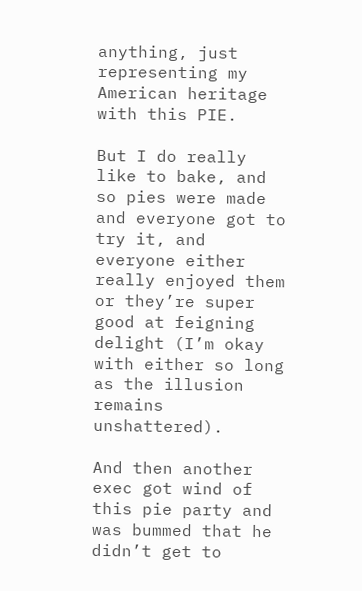anything, just representing my American heritage with this PIE.

But I do really like to bake, and so pies were made and everyone got to try it, and everyone either really enjoyed them or they’re super good at feigning delight (I’m okay with either so long as the illusion remains unshattered).

And then another exec got wind of this pie party and was bummed that he didn’t get to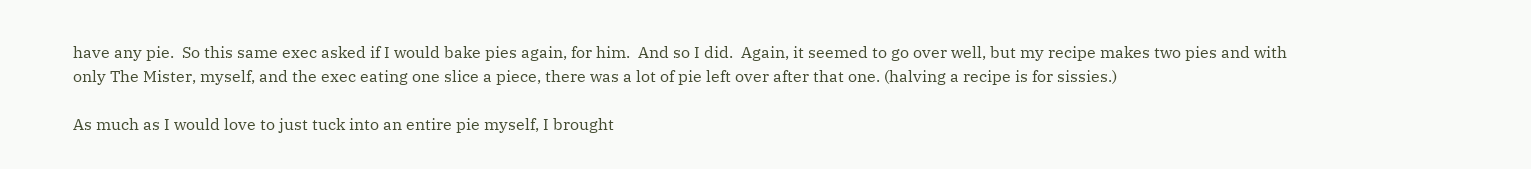have any pie.  So this same exec asked if I would bake pies again, for him.  And so I did.  Again, it seemed to go over well, but my recipe makes two pies and with only The Mister, myself, and the exec eating one slice a piece, there was a lot of pie left over after that one. (halving a recipe is for sissies.)

As much as I would love to just tuck into an entire pie myself, I brought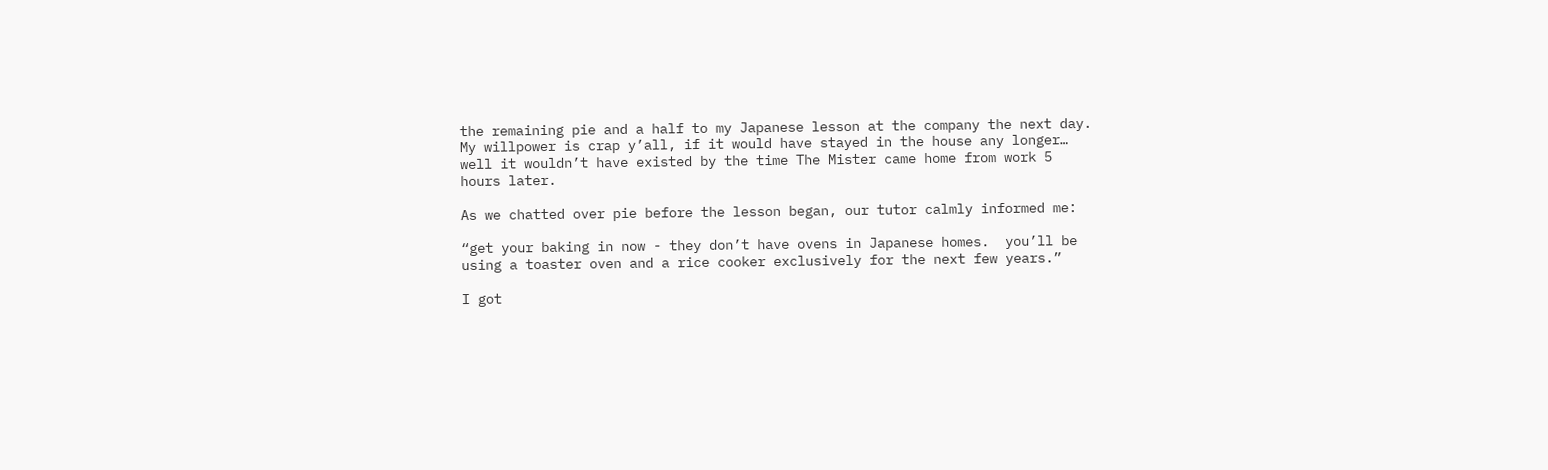the remaining pie and a half to my Japanese lesson at the company the next day.  My willpower is crap y’all, if it would have stayed in the house any longer… well it wouldn’t have existed by the time The Mister came home from work 5 hours later.

As we chatted over pie before the lesson began, our tutor calmly informed me:

“get your baking in now - they don’t have ovens in Japanese homes.  you’ll be using a toaster oven and a rice cooker exclusively for the next few years.”

I got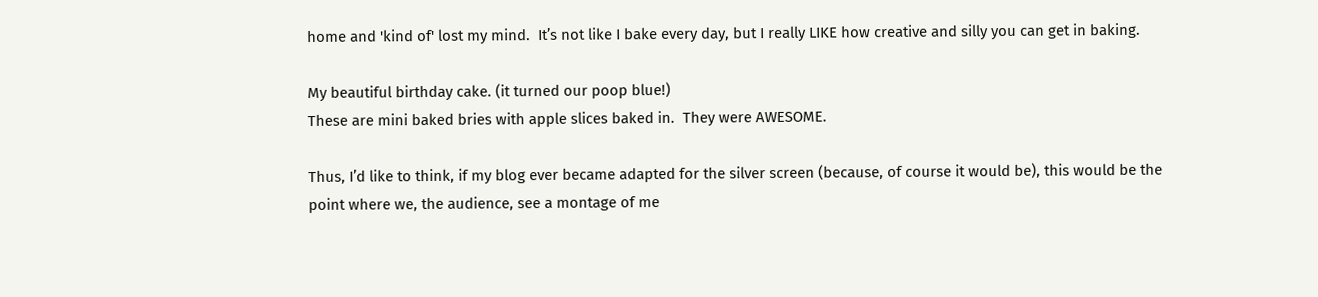home and 'kind of' lost my mind.  It’s not like I bake every day, but I really LIKE how creative and silly you can get in baking.

My beautiful birthday cake. (it turned our poop blue!)
These are mini baked bries with apple slices baked in.  They were AWESOME.

Thus, I’d like to think, if my blog ever became adapted for the silver screen (because, of course it would be), this would be the point where we, the audience, see a montage of me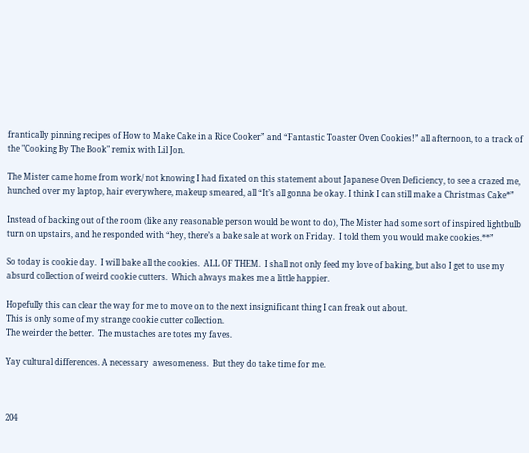frantically pinning recipes of How to Make Cake in a Rice Cooker” and “Fantastic Toaster Oven Cookies!” all afternoon, to a track of the "Cooking By The Book" remix with Lil Jon.

The Mister came home from work/ not knowing I had fixated on this statement about Japanese Oven Deficiency, to see a crazed me, hunched over my laptop, hair everywhere, makeup smeared, all “It’s all gonna be okay. I think I can still make a Christmas Cake*”

Instead of backing out of the room (like any reasonable person would be wont to do), The Mister had some sort of inspired lightbulb turn on upstairs, and he responded with “hey, there’s a bake sale at work on Friday.  I told them you would make cookies.**”

So today is cookie day.  I will bake all the cookies.  ALL OF THEM.  I shall not only feed my love of baking, but also I get to use my absurd collection of weird cookie cutters.  Which always makes me a little happier.

Hopefully this can clear the way for me to move on to the next insignificant thing I can freak out about.
This is only some of my strange cookie cutter collection.
The weirder the better.  The mustaches are totes my faves.

Yay cultural differences. A necessary  awesomeness.  But they do take time for me.



204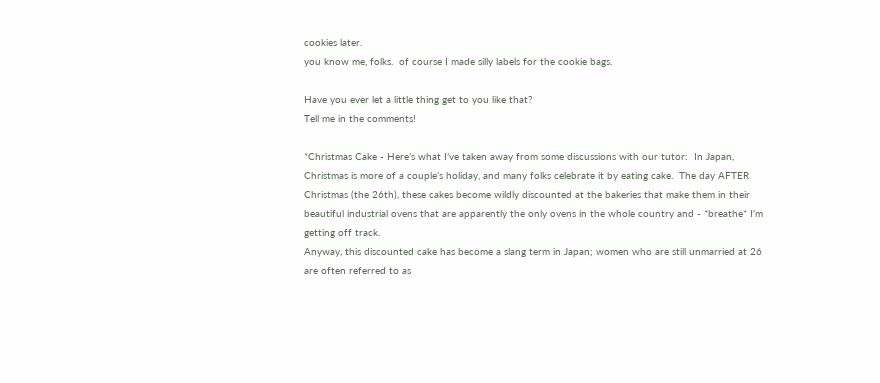cookies later.
you know me, folks.  of course I made silly labels for the cookie bags.

Have you ever let a little thing get to you like that?
Tell me in the comments!

*Christmas Cake - Here’s what I’ve taken away from some discussions with our tutor:  In Japan, Christmas is more of a couple’s holiday, and many folks celebrate it by eating cake.  The day AFTER Christmas (the 26th), these cakes become wildly discounted at the bakeries that make them in their beautiful industrial ovens that are apparently the only ovens in the whole country and - *breathe* I’m getting off track.
Anyway, this discounted cake has become a slang term in Japan; women who are still unmarried at 26 are often referred to as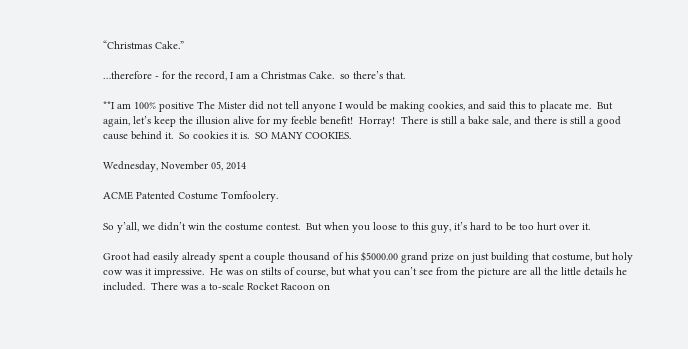“Christmas Cake.”

…therefore - for the record, I am a Christmas Cake.  so there’s that.

**I am 100% positive The Mister did not tell anyone I would be making cookies, and said this to placate me.  But again, let’s keep the illusion alive for my feeble benefit!  Horray!  There is still a bake sale, and there is still a good cause behind it.  So cookies it is.  SO MANY COOKIES.

Wednesday, November 05, 2014

ACME Patented Costume Tomfoolery.

So y’all, we didn’t win the costume contest.  But when you loose to this guy, it’s hard to be too hurt over it.

Groot had easily already spent a couple thousand of his $5000.00 grand prize on just building that costume, but holy cow was it impressive.  He was on stilts of course, but what you can’t see from the picture are all the little details he included.  There was a to-scale Rocket Racoon on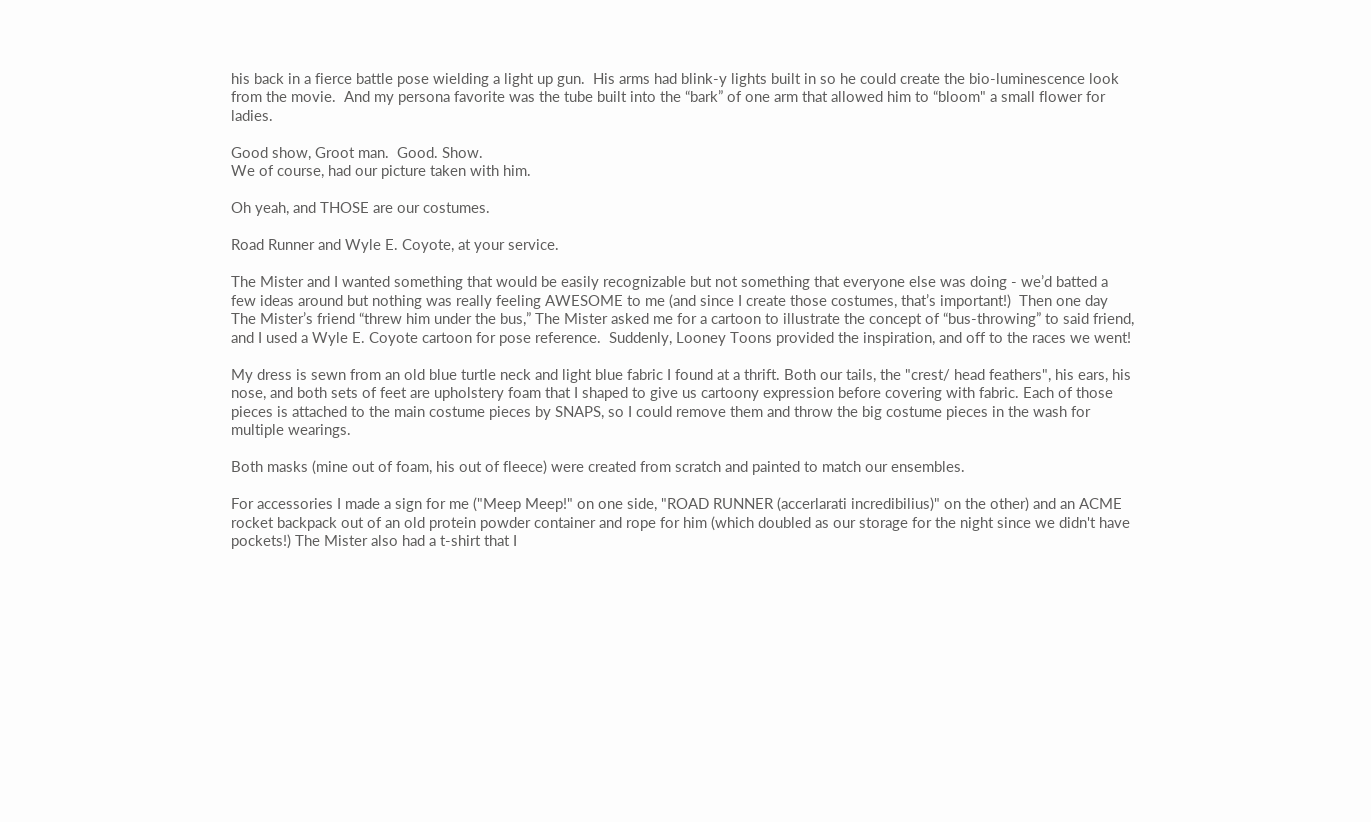his back in a fierce battle pose wielding a light up gun.  His arms had blink-y lights built in so he could create the bio-luminescence look from the movie.  And my persona favorite was the tube built into the “bark” of one arm that allowed him to “bloom" a small flower for ladies.

Good show, Groot man.  Good. Show.
We of course, had our picture taken with him.

Oh yeah, and THOSE are our costumes.

Road Runner and Wyle E. Coyote, at your service.

The Mister and I wanted something that would be easily recognizable but not something that everyone else was doing - we’d batted a few ideas around but nothing was really feeling AWESOME to me (and since I create those costumes, that’s important!)  Then one day The Mister’s friend “threw him under the bus,” The Mister asked me for a cartoon to illustrate the concept of “bus-throwing” to said friend, and I used a Wyle E. Coyote cartoon for pose reference.  Suddenly, Looney Toons provided the inspiration, and off to the races we went!

My dress is sewn from an old blue turtle neck and light blue fabric I found at a thrift. Both our tails, the "crest/ head feathers", his ears, his nose, and both sets of feet are upholstery foam that I shaped to give us cartoony expression before covering with fabric. Each of those pieces is attached to the main costume pieces by SNAPS, so I could remove them and throw the big costume pieces in the wash for multiple wearings.

Both masks (mine out of foam, his out of fleece) were created from scratch and painted to match our ensembles.

For accessories I made a sign for me ("Meep Meep!" on one side, "ROAD RUNNER (accerlarati incredibilius)" on the other) and an ACME rocket backpack out of an old protein powder container and rope for him (which doubled as our storage for the night since we didn't have pockets!) The Mister also had a t-shirt that I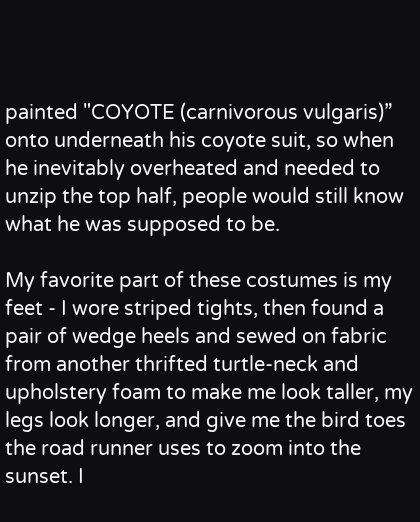painted "COYOTE (carnivorous vulgaris)” onto underneath his coyote suit, so when he inevitably overheated and needed to unzip the top half, people would still know what he was supposed to be.

My favorite part of these costumes is my feet - I wore striped tights, then found a pair of wedge heels and sewed on fabric from another thrifted turtle-neck and upholstery foam to make me look taller, my legs look longer, and give me the bird toes the road runner uses to zoom into the sunset. I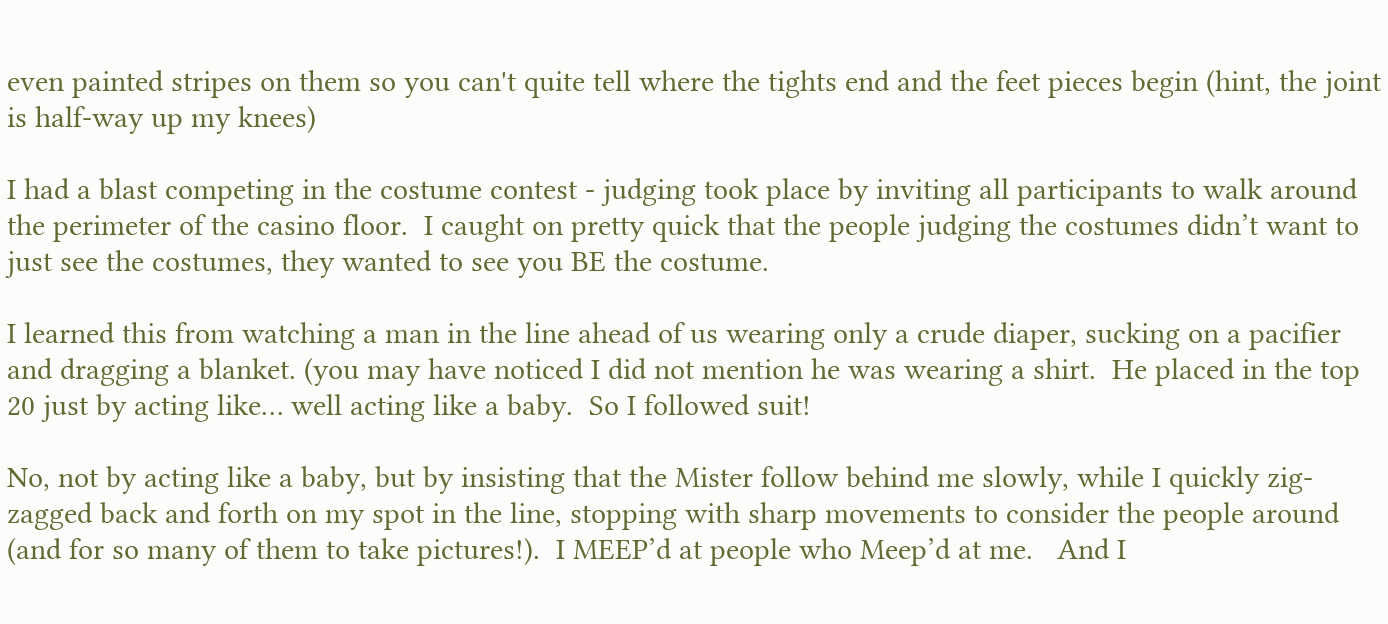even painted stripes on them so you can't quite tell where the tights end and the feet pieces begin (hint, the joint is half-way up my knees)

I had a blast competing in the costume contest - judging took place by inviting all participants to walk around the perimeter of the casino floor.  I caught on pretty quick that the people judging the costumes didn’t want to just see the costumes, they wanted to see you BE the costume.

I learned this from watching a man in the line ahead of us wearing only a crude diaper, sucking on a pacifier and dragging a blanket. (you may have noticed I did not mention he was wearing a shirt.  He placed in the top 20 just by acting like… well acting like a baby.  So I followed suit!

No, not by acting like a baby, but by insisting that the Mister follow behind me slowly, while I quickly zig-zagged back and forth on my spot in the line, stopping with sharp movements to consider the people around (and for so many of them to take pictures!).  I MEEP’d at people who Meep’d at me.   And I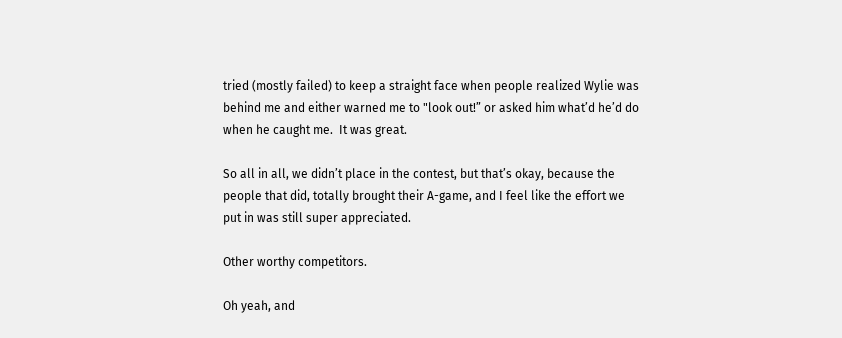tried (mostly failed) to keep a straight face when people realized Wylie was behind me and either warned me to "look out!” or asked him what’d he’d do when he caught me.  It was great.

So all in all, we didn’t place in the contest, but that’s okay, because the people that did, totally brought their A-game, and I feel like the effort we put in was still super appreciated.

Other worthy competitors.

Oh yeah, and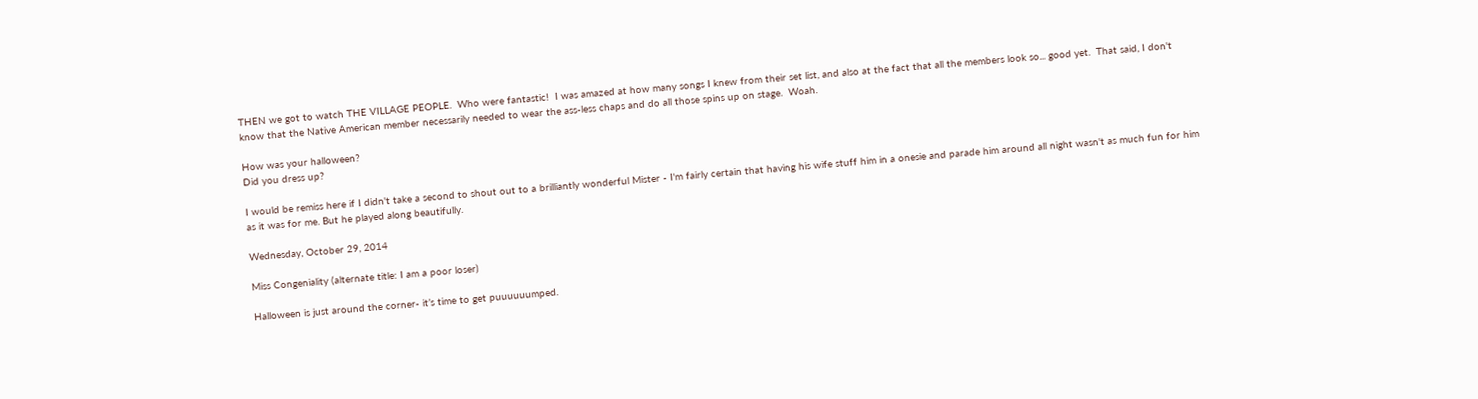THEN we got to watch THE VILLAGE PEOPLE.  Who were fantastic!  I was amazed at how many songs I knew from their set list, and also at the fact that all the members look so... good yet.  That said, I don't know that the Native American member necessarily needed to wear the ass-less chaps and do all those spins up on stage.  Woah.

How was your halloween?
Did you dress up?

I would be remiss here if I didn't take a second to shout out to a brilliantly wonderful Mister - I'm fairly certain that having his wife stuff him in a onesie and parade him around all night wasn't as much fun for him as it was for me. But he played along beautifully.

Wednesday, October 29, 2014

Miss Congeniality (alternate title: I am a poor loser)

Halloween is just around the corner- it’s time to get puuuuuumped.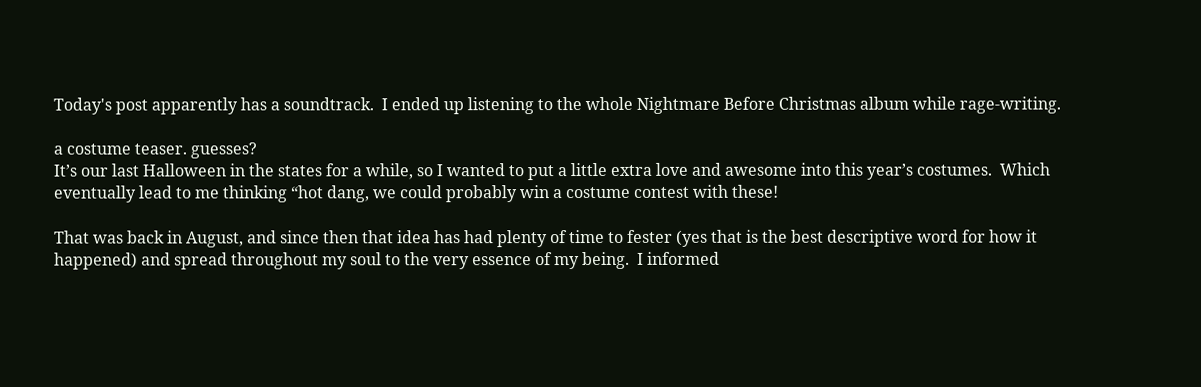Today's post apparently has a soundtrack.  I ended up listening to the whole Nightmare Before Christmas album while rage-writing.

a costume teaser. guesses?
It’s our last Halloween in the states for a while, so I wanted to put a little extra love and awesome into this year’s costumes.  Which eventually lead to me thinking “hot dang, we could probably win a costume contest with these!

That was back in August, and since then that idea has had plenty of time to fester (yes that is the best descriptive word for how it happened) and spread throughout my soul to the very essence of my being.  I informed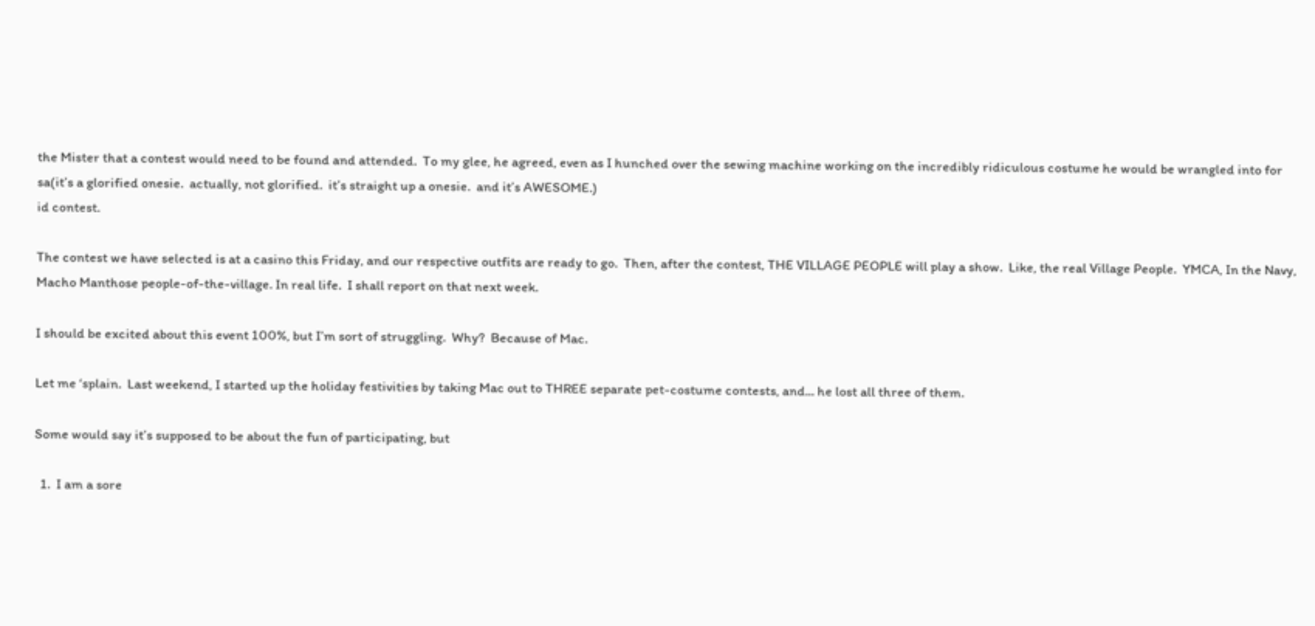the Mister that a contest would need to be found and attended.  To my glee, he agreed, even as I hunched over the sewing machine working on the incredibly ridiculous costume he would be wrangled into for sa(it’s a glorified onesie.  actually, not glorified.  it’s straight up a onesie.  and it’s AWESOME.)
id contest.

The contest we have selected is at a casino this Friday, and our respective outfits are ready to go.  Then, after the contest, THE VILLAGE PEOPLE will play a show.  Like, the real Village People.  YMCA, In the Navy, Macho Manthose people-of-the-village. In real life.  I shall report on that next week.

I should be excited about this event 100%, but I’m sort of struggling.  Why?  Because of Mac.

Let me ‘splain.  Last weekend, I started up the holiday festivities by taking Mac out to THREE separate pet-costume contests, and... he lost all three of them.

Some would say it’s supposed to be about the fun of participating, but

  1.  I am a sore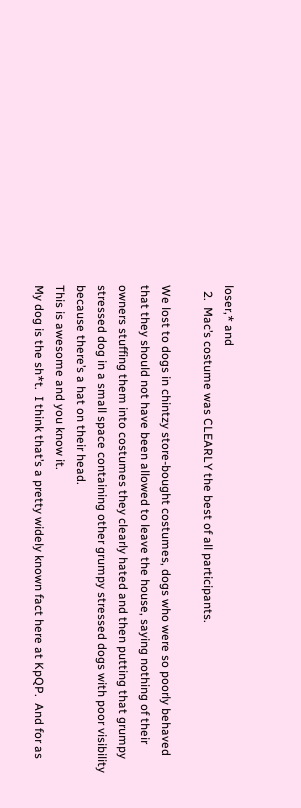loser,* and
  2.  Mac’s costume was CLEARLY the best of all participants.

We lost to dogs in chintzy store-bought costumes, dogs who were so poorly behaved that they should not have been allowed to leave the house, saying nothing of their owners stuffing them into costumes they clearly hated and then putting that grumpy stressed dog in a small space containing other grumpy stressed dogs with poor visibility because there’s a hat on their head.
This is awesome and you know it.
My dog is the sh*t.  I think that’s a pretty widely known fact here at KpQP.  And for as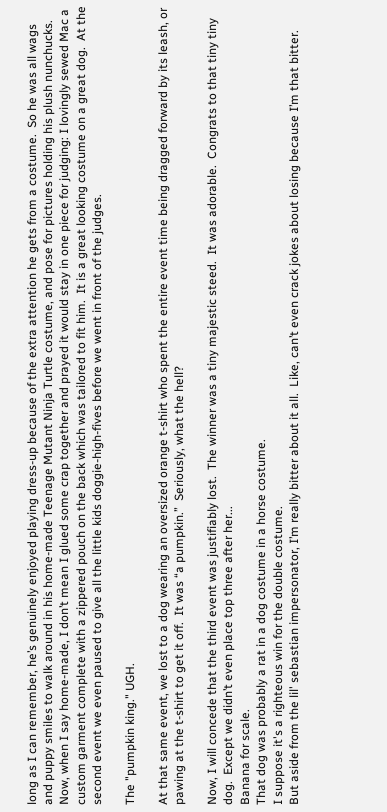long as I can remember, he’s genuinely enjoyed playing dress-up because of the extra attention he gets from a costume.  So he was all wags and puppy smiles to walk around in his home-made Teenage Mutant Ninja Turtle costume, and pose for pictures holding his plush nunchucks. Now, when I say home-made, I don’t mean I glued some crap together and prayed it would stay in one piece for judging: I lovingly sewed Mac a custom garment complete with a zippered pouch on the back which was tailored to fit him.  It is a great looking costume on a great dog.  At the second event we even paused to give all the little kids doggie-high-fives before we went in front of the judges.

The "pumpkin king." UGH.

At that same event, we lost to a dog wearing an oversized orange t-shirt who spent the entire event time being dragged forward by its leash, or pawing at the t-shirt to get it off.  It was “a pumpkin.”  Seriously, what the hell?

Now, I will concede that the third event was justifiably lost.  The winner was a tiny majestic steed.  It was adorable.  Congrats to that tiny tiny dog.  Except we didn’t even place top three after her...
Banana for scale.
That dog was probably a rat in a dog costume in a horse costume.
I suppose it's a righteous win for the double costume.
But aside from the lil' sebastian impersonator, I’m really bitter about it all.  Like, can’t even crack jokes about losing because I’m that bitter.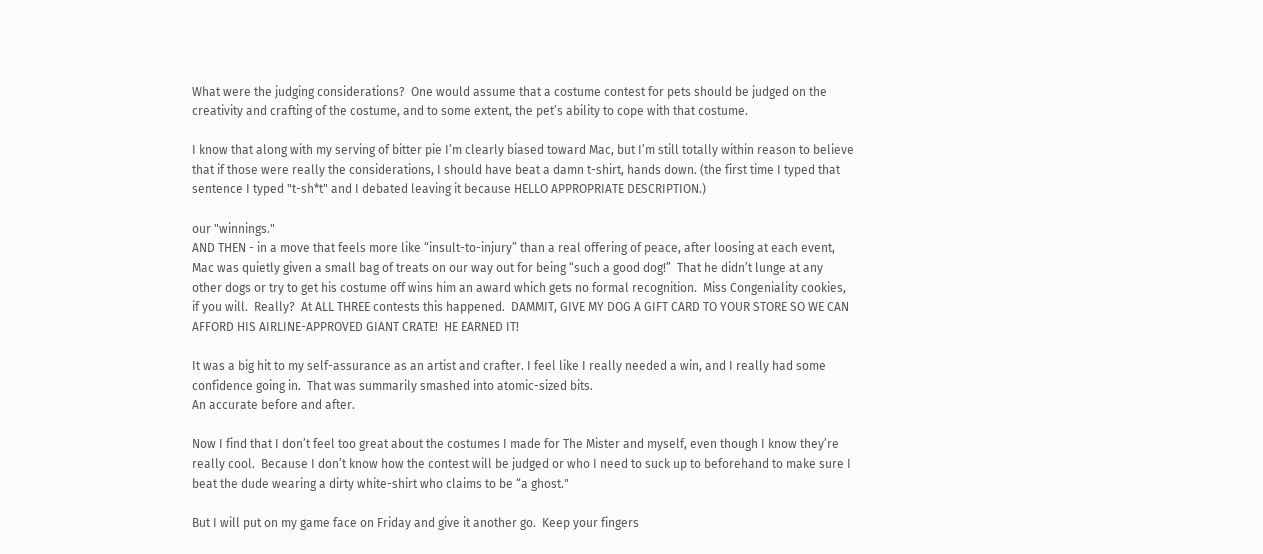What were the judging considerations?  One would assume that a costume contest for pets should be judged on the creativity and crafting of the costume, and to some extent, the pet’s ability to cope with that costume.

I know that along with my serving of bitter pie I’m clearly biased toward Mac, but I’m still totally within reason to believe that if those were really the considerations, I should have beat a damn t-shirt, hands down. (the first time I typed that sentence I typed "t-sh*t" and I debated leaving it because HELLO APPROPRIATE DESCRIPTION.)

our "winnings."
AND THEN - in a move that feels more like “insult-to-injury” than a real offering of peace, after loosing at each event, Mac was quietly given a small bag of treats on our way out for being “such a good dog!”  That he didn’t lunge at any other dogs or try to get his costume off wins him an award which gets no formal recognition.  Miss Congeniality cookies, if you will.  Really?  At ALL THREE contests this happened.  DAMMIT, GIVE MY DOG A GIFT CARD TO YOUR STORE SO WE CAN AFFORD HIS AIRLINE-APPROVED GIANT CRATE!  HE EARNED IT!

It was a big hit to my self-assurance as an artist and crafter. I feel like I really needed a win, and I really had some confidence going in.  That was summarily smashed into atomic-sized bits.
An accurate before and after.

Now I find that I don’t feel too great about the costumes I made for The Mister and myself, even though I know they’re really cool.  Because I don’t know how the contest will be judged or who I need to suck up to beforehand to make sure I beat the dude wearing a dirty white-shirt who claims to be “a ghost."

But I will put on my game face on Friday and give it another go.  Keep your fingers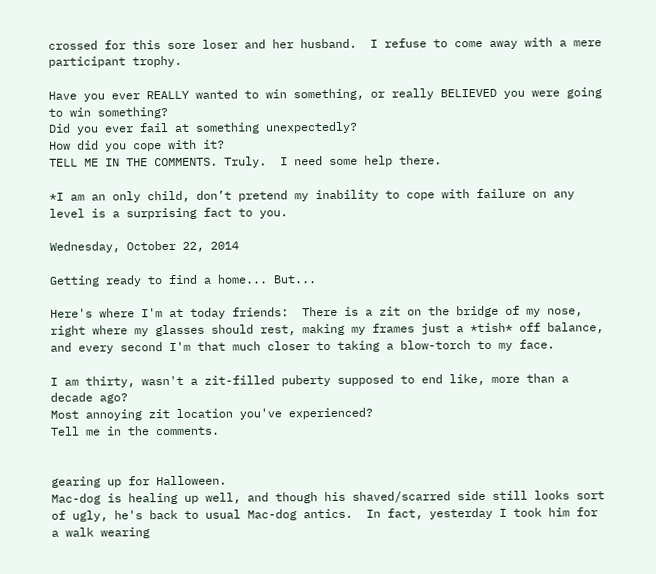crossed for this sore loser and her husband.  I refuse to come away with a mere participant trophy.

Have you ever REALLY wanted to win something, or really BELIEVED you were going to win something?
Did you ever fail at something unexpectedly?
How did you cope with it?
TELL ME IN THE COMMENTS. Truly.  I need some help there.

*I am an only child, don’t pretend my inability to cope with failure on any level is a surprising fact to you.

Wednesday, October 22, 2014

Getting ready to find a home... But...

Here's where I'm at today friends:  There is a zit on the bridge of my nose, right where my glasses should rest, making my frames just a *tish* off balance, and every second I'm that much closer to taking a blow-torch to my face.

I am thirty, wasn't a zit-filled puberty supposed to end like, more than a decade ago?
Most annoying zit location you've experienced?
Tell me in the comments.


gearing up for Halloween.
Mac-dog is healing up well, and though his shaved/scarred side still looks sort of ugly, he's back to usual Mac-dog antics.  In fact, yesterday I took him for a walk wearing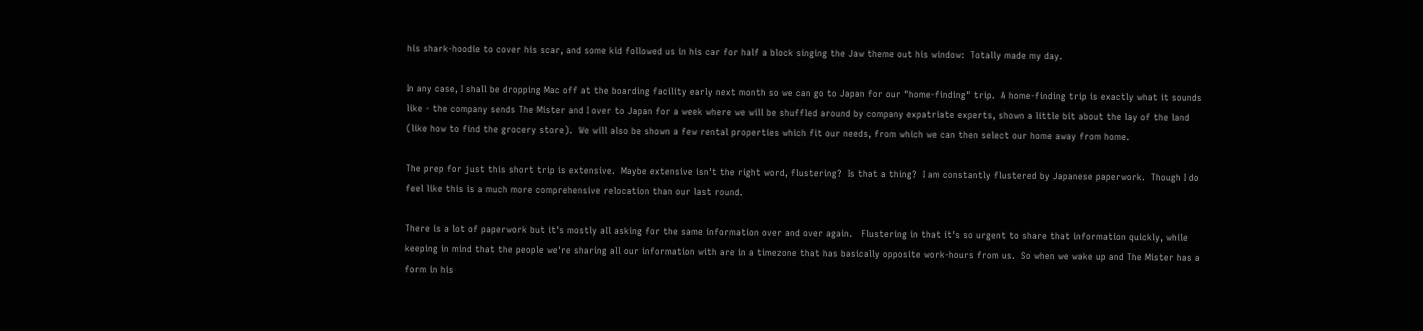his shark-hoodie to cover his scar, and some kid followed us in his car for half a block singing the Jaw theme out his window:  Totally made my day.

In any case, I shall be dropping Mac off at the boarding facility early next month so we can go to Japan for our "home-finding" trip.  A home-finding trip is exactly what it sounds like - the company sends The Mister and I over to Japan for a week where we will be shuffled around by company expatriate experts, shown a little bit about the lay of the land (like how to find the grocery store).  We will also be shown a few rental properties which fit our needs, from which we can then select our home away from home.

The prep for just this short trip is extensive.  Maybe extensive isn't the right word, flustering?  Is that a thing?  I am constantly flustered by Japanese paperwork.  Though I do feel like this is a much more comprehensive relocation than our last round.

There is a lot of paperwork but it's mostly all asking for the same information over and over again.   Flustering in that it's so urgent to share that information quickly, while keeping in mind that the people we're sharing all our information with are in a timezone that has basically opposite work-hours from us.  So when we wake up and The Mister has a form in his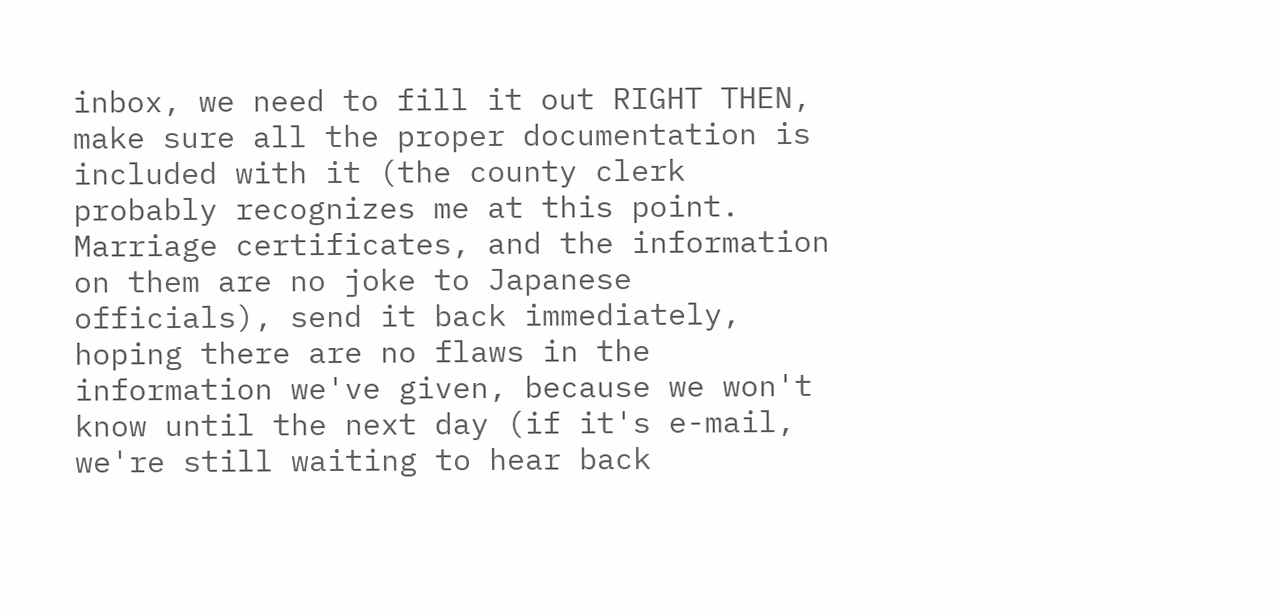inbox, we need to fill it out RIGHT THEN, make sure all the proper documentation is included with it (the county clerk probably recognizes me at this point.  Marriage certificates, and the information on them are no joke to Japanese officials), send it back immediately, hoping there are no flaws in the information we've given, because we won't know until the next day (if it's e-mail, we're still waiting to hear back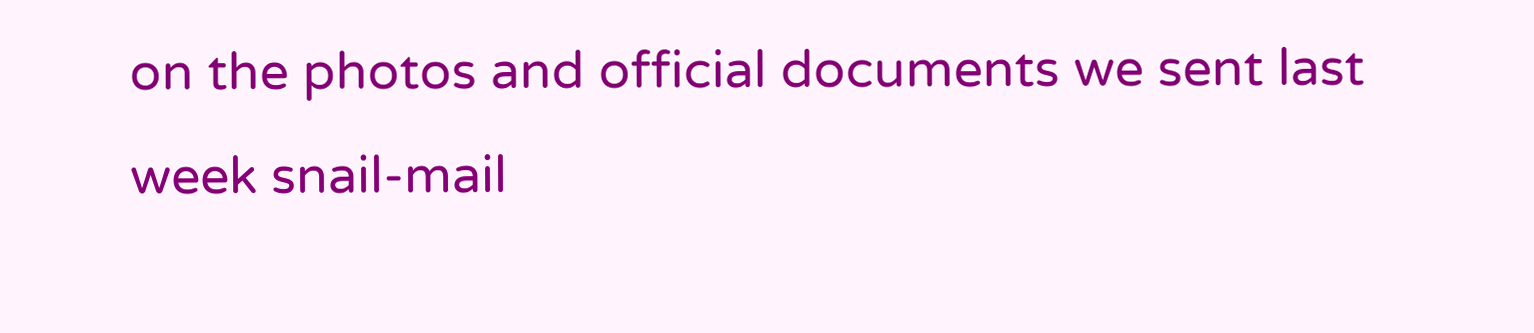on the photos and official documents we sent last week snail-mail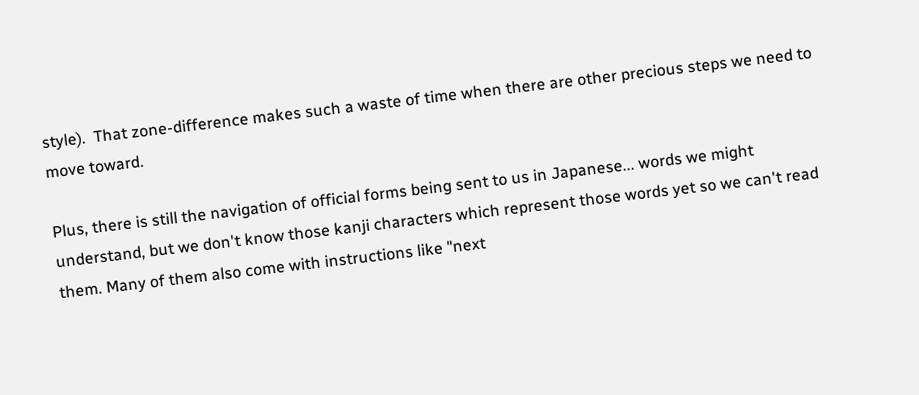style).  That zone-difference makes such a waste of time when there are other precious steps we need to move toward.

Plus, there is still the navigation of official forms being sent to us in Japanese... words we might understand, but we don't know those kanji characters which represent those words yet so we can't read them. Many of them also come with instructions like "next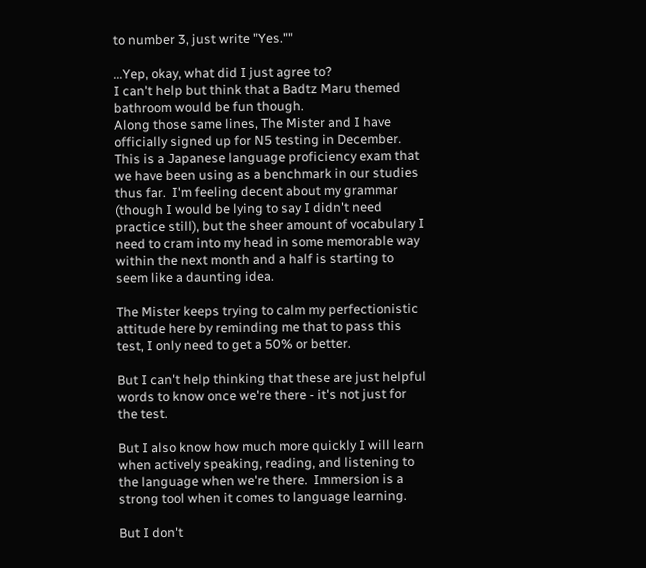to number 3, just write "Yes.""

...Yep, okay, what did I just agree to?
I can't help but think that a Badtz Maru themed bathroom would be fun though.
Along those same lines, The Mister and I have officially signed up for N5 testing in December.  This is a Japanese language proficiency exam that we have been using as a benchmark in our studies thus far.  I'm feeling decent about my grammar (though I would be lying to say I didn't need practice still), but the sheer amount of vocabulary I need to cram into my head in some memorable way within the next month and a half is starting to seem like a daunting idea.

The Mister keeps trying to calm my perfectionistic attitude here by reminding me that to pass this test, I only need to get a 50% or better.

But I can't help thinking that these are just helpful words to know once we're there - it's not just for the test.

But I also know how much more quickly I will learn when actively speaking, reading, and listening to the language when we're there.  Immersion is a strong tool when it comes to language learning.

But I don't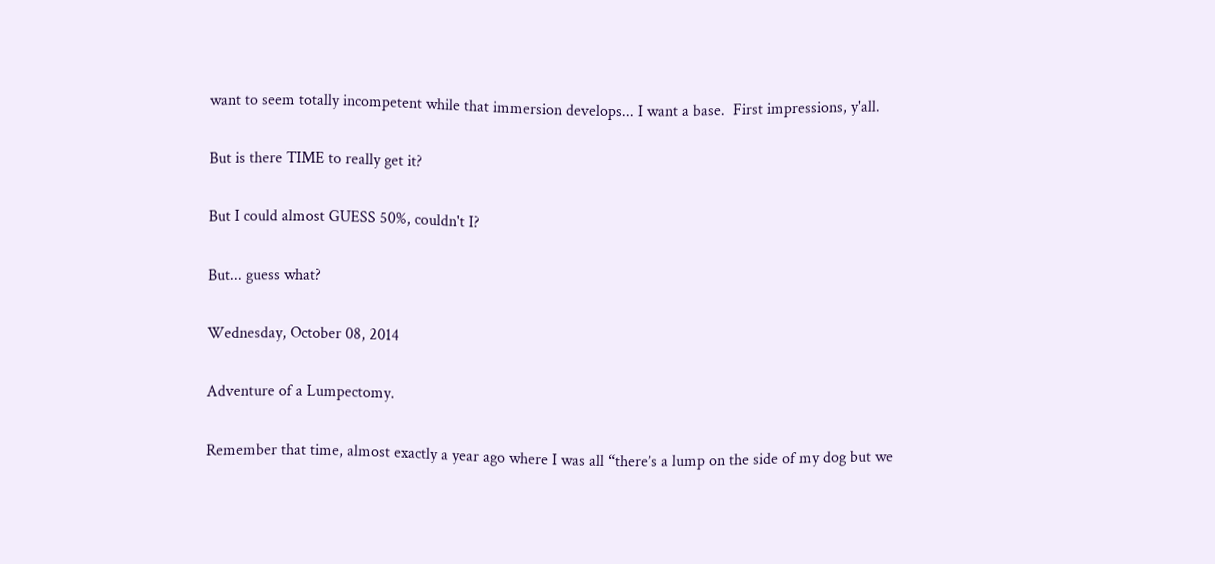want to seem totally incompetent while that immersion develops... I want a base.  First impressions, y'all.

But is there TIME to really get it?

But I could almost GUESS 50%, couldn't I?

But... guess what?

Wednesday, October 08, 2014

Adventure of a Lumpectomy.

Remember that time, almost exactly a year ago where I was all “there’s a lump on the side of my dog but we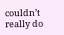couldn’t really do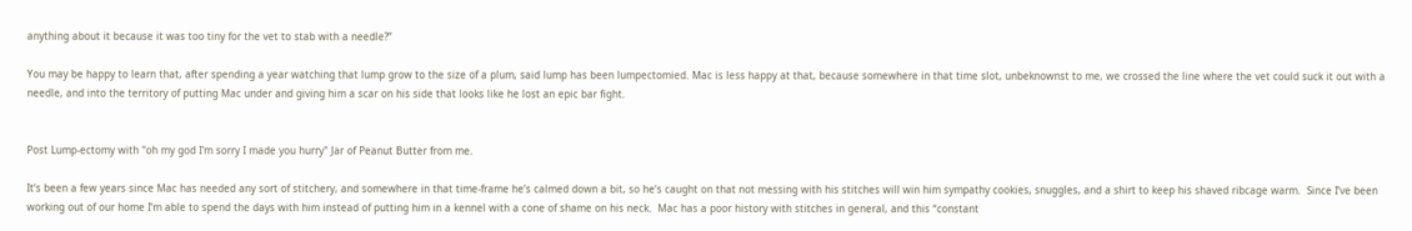anything about it because it was too tiny for the vet to stab with a needle?”

You may be happy to learn that, after spending a year watching that lump grow to the size of a plum, said lump has been lumpectomied. Mac is less happy at that, because somewhere in that time slot, unbeknownst to me, we crossed the line where the vet could suck it out with a needle, and into the territory of putting Mac under and giving him a scar on his side that looks like he lost an epic bar fight.


Post Lump-ectomy with "oh my god I'm sorry I made you hurry" Jar of Peanut Butter from me.

It’s been a few years since Mac has needed any sort of stitchery, and somewhere in that time-frame he’s calmed down a bit, so he’s caught on that not messing with his stitches will win him sympathy cookies, snuggles, and a shirt to keep his shaved ribcage warm.  Since I’ve been working out of our home I’m able to spend the days with him instead of putting him in a kennel with a cone of shame on his neck.  Mac has a poor history with stitches in general, and this “constant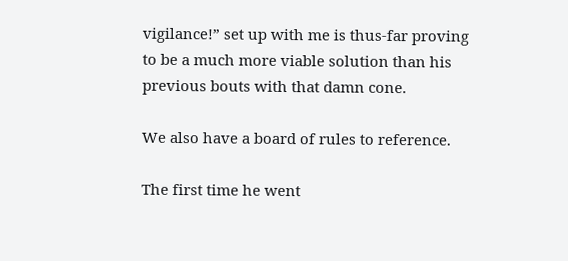vigilance!” set up with me is thus-far proving to be a much more viable solution than his previous bouts with that damn cone.

We also have a board of rules to reference.

The first time he went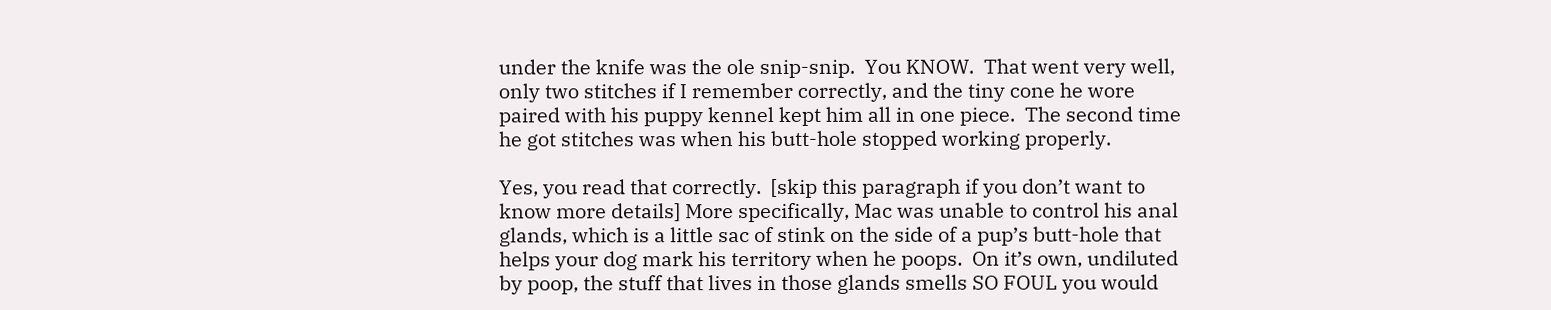under the knife was the ole snip-snip.  You KNOW.  That went very well, only two stitches if I remember correctly, and the tiny cone he wore paired with his puppy kennel kept him all in one piece.  The second time he got stitches was when his butt-hole stopped working properly.

Yes, you read that correctly.  [skip this paragraph if you don’t want to know more details] More specifically, Mac was unable to control his anal glands, which is a little sac of stink on the side of a pup’s butt-hole that helps your dog mark his territory when he poops.  On it’s own, undiluted by poop, the stuff that lives in those glands smells SO FOUL you would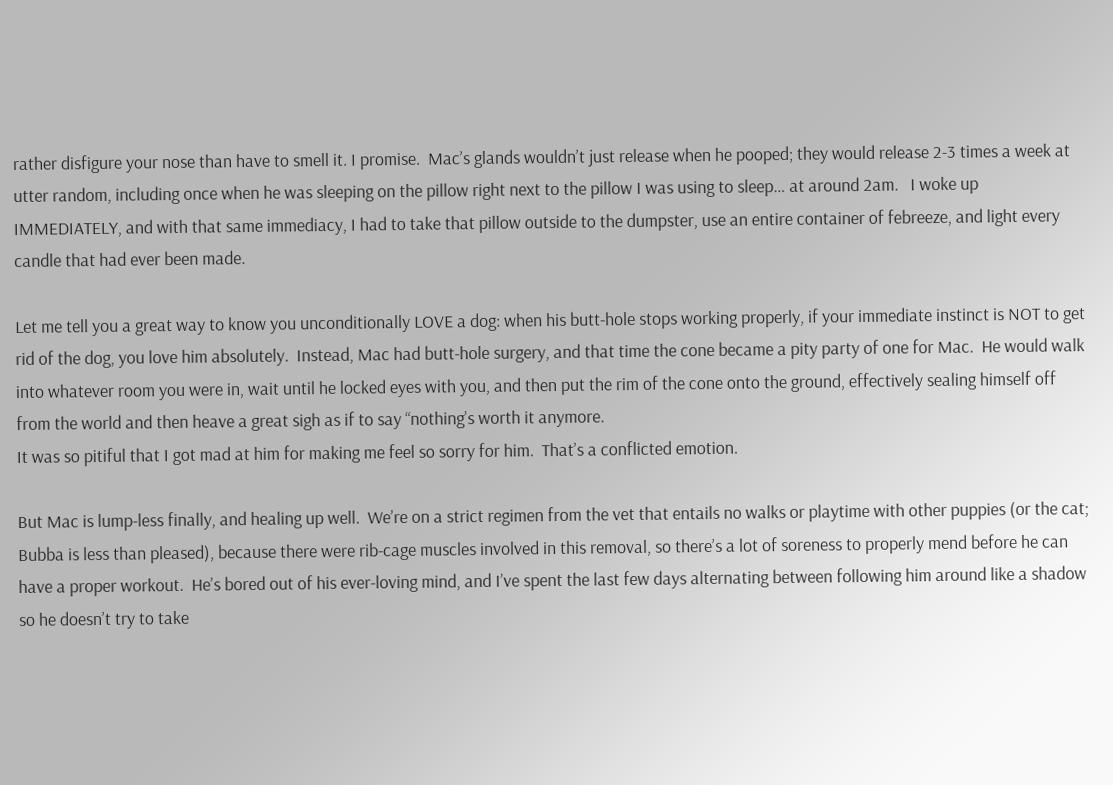rather disfigure your nose than have to smell it. I promise.  Mac’s glands wouldn’t just release when he pooped; they would release 2-3 times a week at utter random, including once when he was sleeping on the pillow right next to the pillow I was using to sleep… at around 2am.   I woke up IMMEDIATELY, and with that same immediacy, I had to take that pillow outside to the dumpster, use an entire container of febreeze, and light every candle that had ever been made.

Let me tell you a great way to know you unconditionally LOVE a dog: when his butt-hole stops working properly, if your immediate instinct is NOT to get rid of the dog, you love him absolutely.  Instead, Mac had butt-hole surgery, and that time the cone became a pity party of one for Mac.  He would walk into whatever room you were in, wait until he locked eyes with you, and then put the rim of the cone onto the ground, effectively sealing himself off from the world and then heave a great sigh as if to say “nothing’s worth it anymore.
It was so pitiful that I got mad at him for making me feel so sorry for him.  That’s a conflicted emotion.

But Mac is lump-less finally, and healing up well.  We’re on a strict regimen from the vet that entails no walks or playtime with other puppies (or the cat; Bubba is less than pleased), because there were rib-cage muscles involved in this removal, so there’s a lot of soreness to properly mend before he can have a proper workout.  He’s bored out of his ever-loving mind, and I’ve spent the last few days alternating between following him around like a shadow so he doesn’t try to take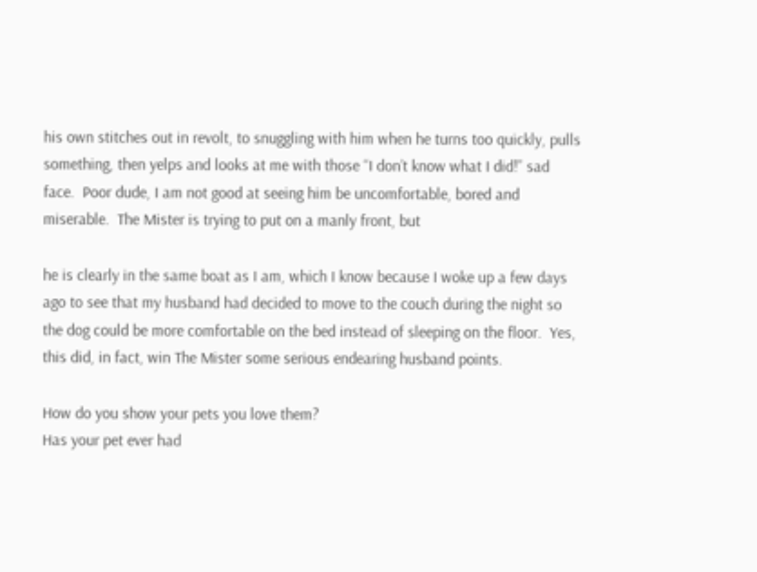his own stitches out in revolt, to snuggling with him when he turns too quickly, pulls something, then yelps and looks at me with those “I don’t know what I did!” sad face.  Poor dude, I am not good at seeing him be uncomfortable, bored and miserable.  The Mister is trying to put on a manly front, but

he is clearly in the same boat as I am, which I know because I woke up a few days ago to see that my husband had decided to move to the couch during the night so the dog could be more comfortable on the bed instead of sleeping on the floor.  Yes, this did, in fact, win The Mister some serious endearing husband points.

How do you show your pets you love them?
Has your pet ever had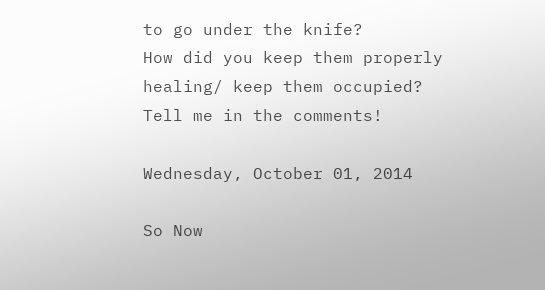to go under the knife?
How did you keep them properly healing/ keep them occupied?
Tell me in the comments!

Wednesday, October 01, 2014

So Now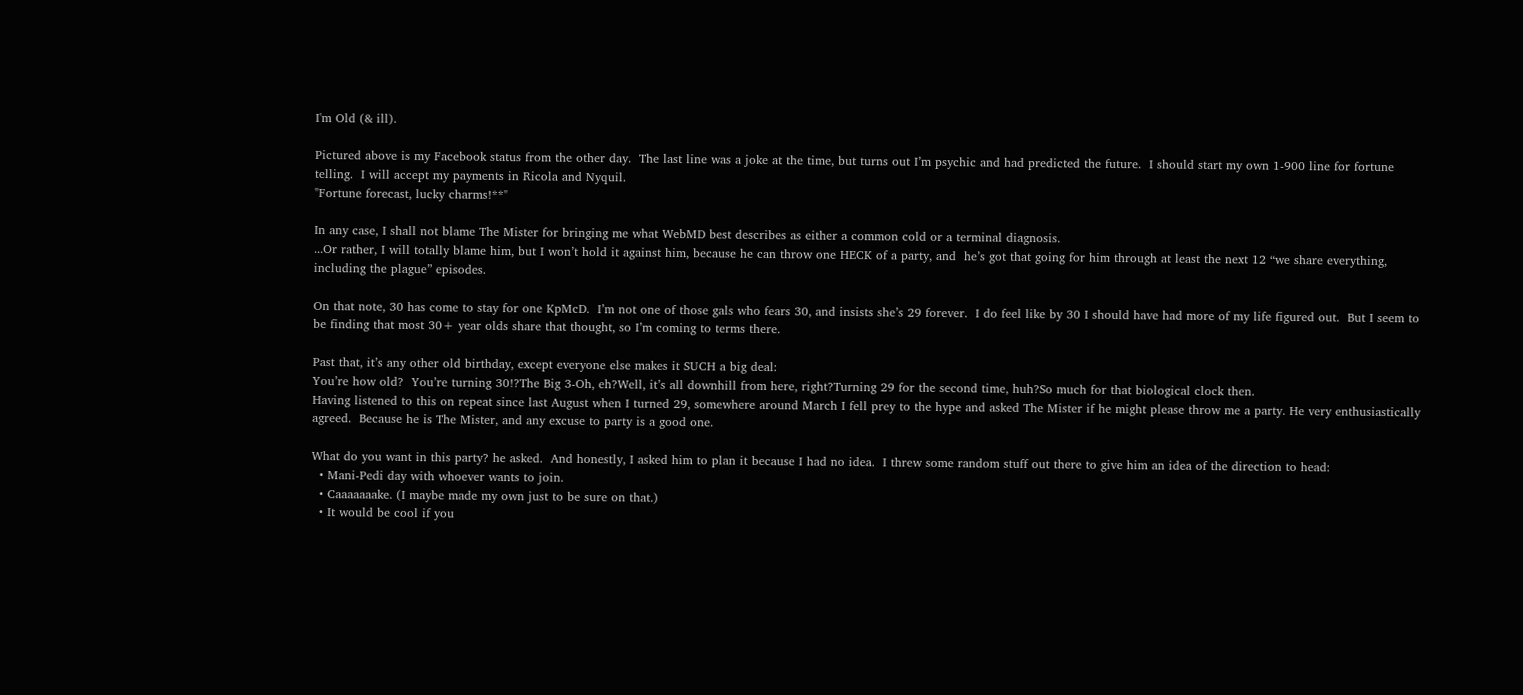I'm Old (& ill).

Pictured above is my Facebook status from the other day.  The last line was a joke at the time, but turns out I’m psychic and had predicted the future.  I should start my own 1-900 line for fortune telling.  I will accept my payments in Ricola and Nyquil.
"Fortune forecast, lucky charms!**"

In any case, I shall not blame The Mister for bringing me what WebMD best describes as either a common cold or a terminal diagnosis.
...Or rather, I will totally blame him, but I won’t hold it against him, because he can throw one HECK of a party, and  he’s got that going for him through at least the next 12 “we share everything, including the plague” episodes.

On that note, 30 has come to stay for one KpMcD.  I’m not one of those gals who fears 30, and insists she’s 29 forever.  I do feel like by 30 I should have had more of my life figured out.  But I seem to be finding that most 30+ year olds share that thought, so I’m coming to terms there.

Past that, it’s any other old birthday, except everyone else makes it SUCH a big deal:
You’re how old?  You’re turning 30!?The Big 3-Oh, eh?Well, it’s all downhill from here, right?Turning 29 for the second time, huh?So much for that biological clock then.
Having listened to this on repeat since last August when I turned 29, somewhere around March I fell prey to the hype and asked The Mister if he might please throw me a party. He very enthusiastically agreed.  Because he is The Mister, and any excuse to party is a good one.

What do you want in this party? he asked.  And honestly, I asked him to plan it because I had no idea.  I threw some random stuff out there to give him an idea of the direction to head:
  • Mani-Pedi day with whoever wants to join.
  • Caaaaaaake. (I maybe made my own just to be sure on that.)
  • It would be cool if you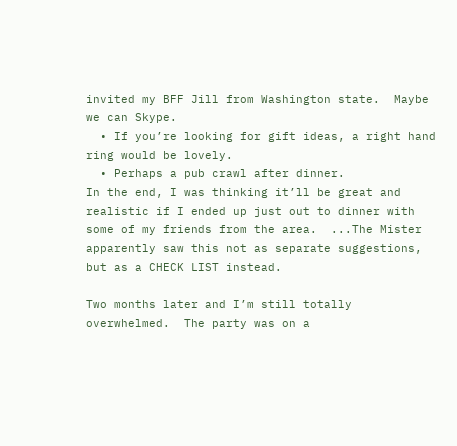invited my BFF Jill from Washington state.  Maybe we can Skype.
  • If you’re looking for gift ideas, a right hand ring would be lovely.
  • Perhaps a pub crawl after dinner.
In the end, I was thinking it’ll be great and realistic if I ended up just out to dinner with some of my friends from the area.  ...The Mister apparently saw this not as separate suggestions, but as a CHECK LIST instead.

Two months later and I’m still totally overwhelmed.  The party was on a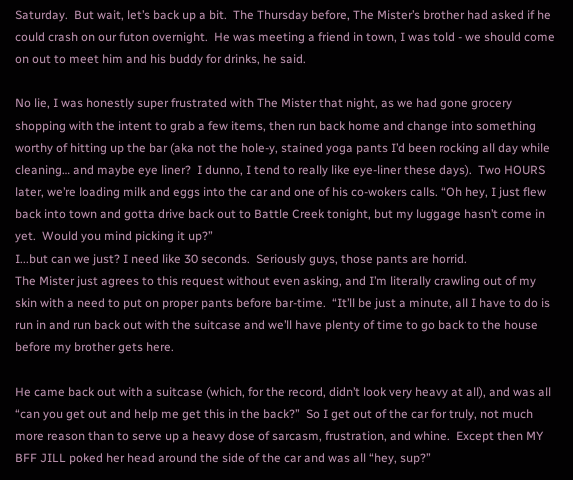Saturday.  But wait, let’s back up a bit.  The Thursday before, The Mister’s brother had asked if he could crash on our futon overnight.  He was meeting a friend in town, I was told - we should come on out to meet him and his buddy for drinks, he said.

No lie, I was honestly super frustrated with The Mister that night, as we had gone grocery shopping with the intent to grab a few items, then run back home and change into something worthy of hitting up the bar (aka not the hole-y, stained yoga pants I’d been rocking all day while cleaning… and maybe eye liner?  I dunno, I tend to really like eye-liner these days).  Two HOURS later, we’re loading milk and eggs into the car and one of his co-wokers calls. “Oh hey, I just flew back into town and gotta drive back out to Battle Creek tonight, but my luggage hasn’t come in yet.  Would you mind picking it up?”
I...but can we just? I need like 30 seconds.  Seriously guys, those pants are horrid.
The Mister just agrees to this request without even asking, and I’m literally crawling out of my skin with a need to put on proper pants before bar-time.  “It’ll be just a minute, all I have to do is run in and run back out with the suitcase and we’ll have plenty of time to go back to the house before my brother gets here.

He came back out with a suitcase (which, for the record, didn’t look very heavy at all), and was all “can you get out and help me get this in the back?”  So I get out of the car for truly, not much more reason than to serve up a heavy dose of sarcasm, frustration, and whine.  Except then MY BFF JILL poked her head around the side of the car and was all “hey, sup?”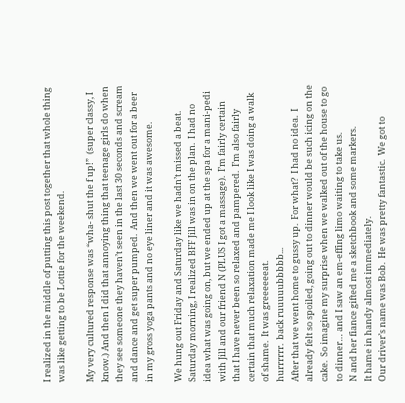I realized in the middle of putting this post together that whole thing was like getting to be Lottie for the weekend.

My very cultured response was “wha- shut the f up!”  (super classy, I know.) And then I did that annoying thing that teenage girls do when they see someone they haven’t seen in the last 30 seconds and scream and dance and get super pumped.  And then we went out for a beer in my gross yoga pants and no eye liner and it was awesome.

We hung out Friday and Saturday like we hadn’t missed a beat.   Saturday morning, I realized BFF Jill was in on the plan.  I had no idea what was going on, but we ended up at the spa for a mani-pedi with Jill and our friend N (PLUS I got a massage).  I’m fairly certain that I have never been so relaxed and pampered.  I’m also fairly certain that much relaxation made me I look like I was doing a walk of shame.  It was greeeeeeat.
hurrrrrr.  back ruuuuubbbbb...
After that we went home to gussy up.  For what?  I had no idea.  I already felt so spoiled, going out to dinner would be such icing on the cake.  So imagine my surprise when we walked out of the house to go to dinner… and I saw an em-effing limo waiting to take us.
N and her fiance gifted me a sketchbook and some markers.
It hame in handy almost immediately.
Our driver’s name was Bob.  He was pretty fantastic.  We got to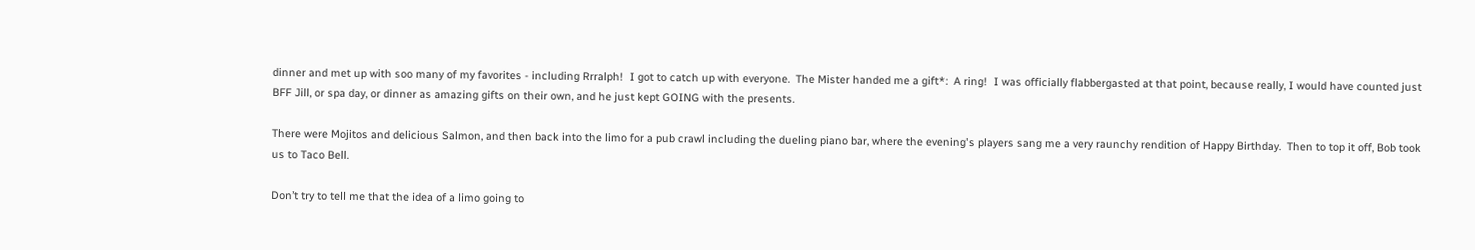dinner and met up with soo many of my favorites - including Rrralph!  I got to catch up with everyone.  The Mister handed me a gift*:  A ring!  I was officially flabbergasted at that point, because really, I would have counted just BFF Jill, or spa day, or dinner as amazing gifts on their own, and he just kept GOING with the presents.

There were Mojitos and delicious Salmon, and then back into the limo for a pub crawl including the dueling piano bar, where the evening's players sang me a very raunchy rendition of Happy Birthday.  Then to top it off, Bob took us to Taco Bell.

Don’t try to tell me that the idea of a limo going to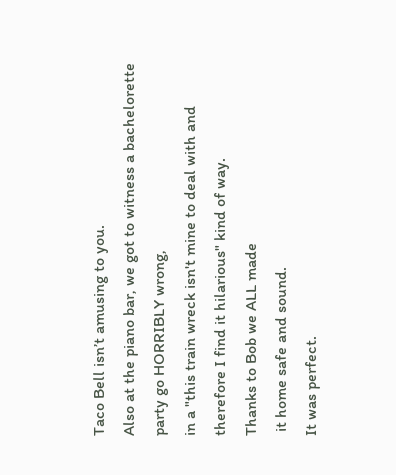Taco Bell isn’t amusing to you.
Also at the piano bar, we got to witness a bachelorette party go HORRIBLY wrong,
in a "this train wreck isn't mine to deal with and therefore I find it hilarious" kind of way.
Thanks to Bob we ALL made
 it home safe and sound.
It was perfect.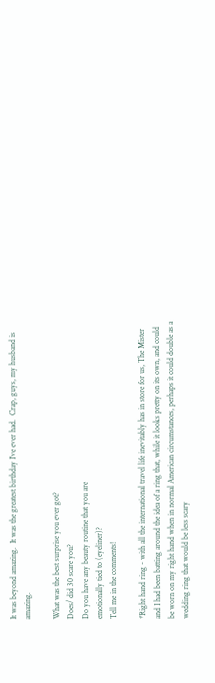It was beyond amazing.  It was the greatest birthday I’ve ever had.  Crap, guys, my husband is amazing.

What was the best surprise you ever got?
Does/ did 30 scare you?
Do you have any beauty routine that you are
emotionally tied to (eyeliner)?
Tell me in the comments!

*Right hand ring - with all the international travel life inevitably has in store for us, The Mister and I had been batting around the idea of a ring that, while it looks pretty on its own, and could be worn on my right hand when in normal American circumstances, perhaps it could double as a wedding ring that would be less scary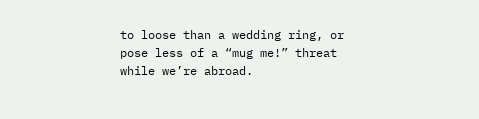to loose than a wedding ring, or pose less of a “mug me!” threat while we’re abroad.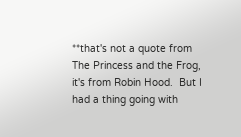**that's not a quote from The Princess and the Frog, it's from Robin Hood.  But I had a thing going with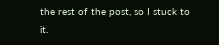the rest of the post, so I stuck to it.